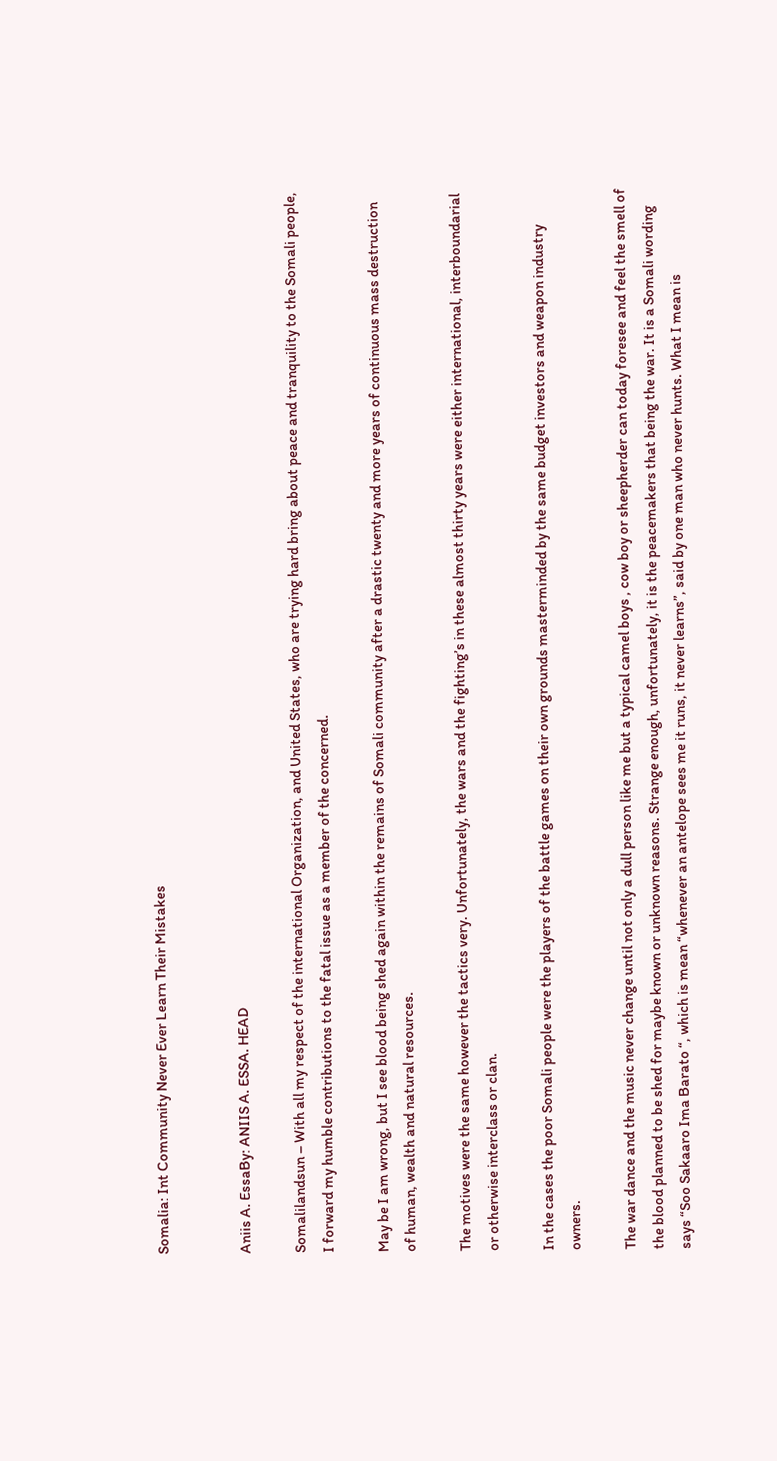Somalia: Int Community Never Ever Learn Their Mistakes


Aniis A. EssaBy: ANIIS A. ESSA. HEAD

Somalilandsun – With all my respect of the international Organization, and United States, who are trying hard bring about peace and tranquility to the Somali people, I forward my humble contributions to the fatal issue as a member of the concerned.

May be I am wrong, but I see blood being shed again within the remains of Somali community after a drastic twenty and more years of continuous mass destruction of human, wealth and natural resources.

The motives were the same however the tactics very. Unfortunately, the wars and the fighting’s in these almost thirty years were either international, interboundarial or otherwise interclass or clan.

In the cases the poor Somali people were the players of the battle games on their own grounds masterminded by the same budget investors and weapon industry owners.

The war dance and the music never change until not only a dull person like me but a typical camel boys , cow boy or sheepherder can today foresee and feel the smell of the blood planned to be shed for maybe known or unknown reasons. Strange enough, unfortunately, it is the peacemakers that being the war. It is a Somali wording says “Soo Sakaaro Ima Barato “, which is mean “whenever an antelope sees me it runs, it never learns”, said by one man who never hunts. What I mean is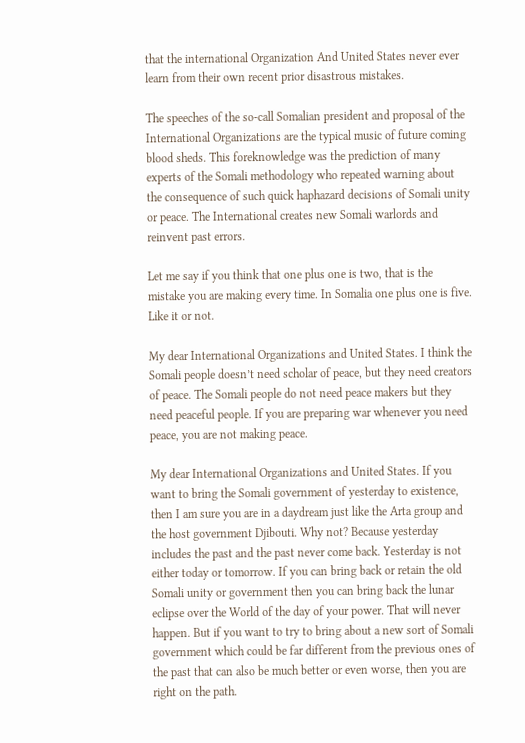that the international Organization And United States never ever learn from their own recent prior disastrous mistakes.

The speeches of the so-call Somalian president and proposal of the International Organizations are the typical music of future coming blood sheds. This foreknowledge was the prediction of many experts of the Somali methodology who repeated warning about the consequence of such quick haphazard decisions of Somali unity or peace. The International creates new Somali warlords and reinvent past errors.

Let me say if you think that one plus one is two, that is the mistake you are making every time. In Somalia one plus one is five. Like it or not.

My dear International Organizations and United States. I think the Somali people doesn’t need scholar of peace, but they need creators of peace. The Somali people do not need peace makers but they need peaceful people. If you are preparing war whenever you need peace, you are not making peace.

My dear International Organizations and United States. If you want to bring the Somali government of yesterday to existence, then I am sure you are in a daydream just like the Arta group and the host government Djibouti. Why not? Because yesterday includes the past and the past never come back. Yesterday is not either today or tomorrow. If you can bring back or retain the old Somali unity or government then you can bring back the lunar eclipse over the World of the day of your power. That will never happen. But if you want to try to bring about a new sort of Somali government which could be far different from the previous ones of the past that can also be much better or even worse, then you are right on the path.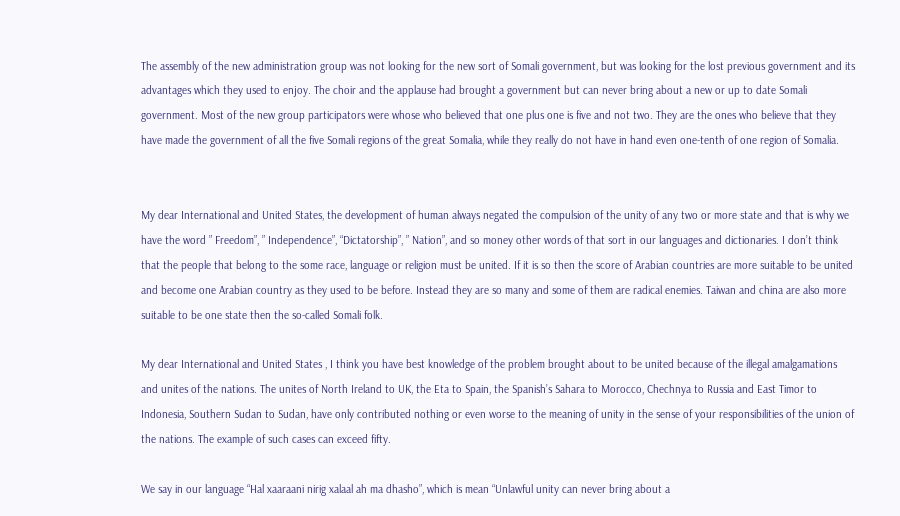The assembly of the new administration group was not looking for the new sort of Somali government, but was looking for the lost previous government and its advantages which they used to enjoy. The choir and the applause had brought a government but can never bring about a new or up to date Somali government. Most of the new group participators were whose who believed that one plus one is five and not two. They are the ones who believe that they have made the government of all the five Somali regions of the great Somalia, while they really do not have in hand even one-tenth of one region of Somalia.


My dear International and United States, the development of human always negated the compulsion of the unity of any two or more state and that is why we have the word ” Freedom”, ” Independence”, “Dictatorship”, ” Nation”, and so money other words of that sort in our languages and dictionaries. I don’t think that the people that belong to the some race, language or religion must be united. If it is so then the score of Arabian countries are more suitable to be united and become one Arabian country as they used to be before. Instead they are so many and some of them are radical enemies. Taiwan and china are also more suitable to be one state then the so-called Somali folk.

My dear International and United States , I think you have best knowledge of the problem brought about to be united because of the illegal amalgamations and unites of the nations. The unites of North Ireland to UK, the Eta to Spain, the Spanish’s Sahara to Morocco, Chechnya to Russia and East Timor to Indonesia, Southern Sudan to Sudan, have only contributed nothing or even worse to the meaning of unity in the sense of your responsibilities of the union of the nations. The example of such cases can exceed fifty.

We say in our language “Hal xaaraani nirig xalaal ah ma dhasho”, which is mean “Unlawful unity can never bring about a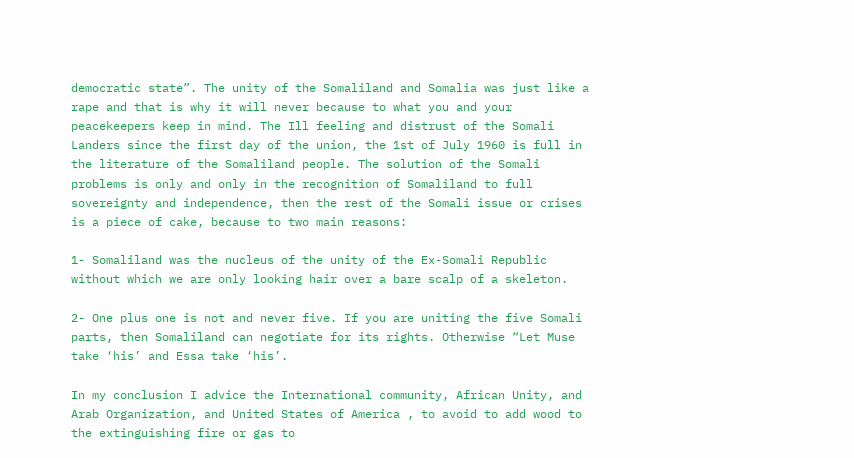democratic state”. The unity of the Somaliland and Somalia was just like a rape and that is why it will never because to what you and your peacekeepers keep in mind. The Ill feeling and distrust of the Somali Landers since the first day of the union, the 1st of July 1960 is full in the literature of the Somaliland people. The solution of the Somali problems is only and only in the recognition of Somaliland to full sovereignty and independence, then the rest of the Somali issue or crises is a piece of cake, because to two main reasons:

1- Somaliland was the nucleus of the unity of the Ex-Somali Republic without which we are only looking hair over a bare scalp of a skeleton.

2- One plus one is not and never five. If you are uniting the five Somali parts, then Somaliland can negotiate for its rights. Otherwise “Let Muse take ‘his’ and Essa take ‘his’.

In my conclusion I advice the International community, African Unity, and Arab Organization, and United States of America , to avoid to add wood to the extinguishing fire or gas to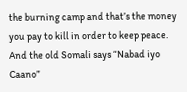the burning camp and that’s the money you pay to kill in order to keep peace. And the old Somali says “Nabad iyo Caano”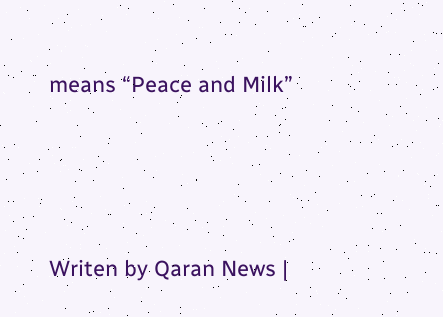means “Peace and Milk”





Writen by Qaran News |